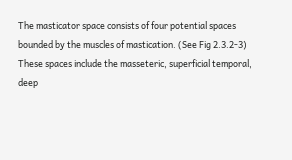The masticator space consists of four potential spaces bounded by the muscles of mastication. (See Fig 2.3.2-3) These spaces include the masseteric, superficial temporal, deep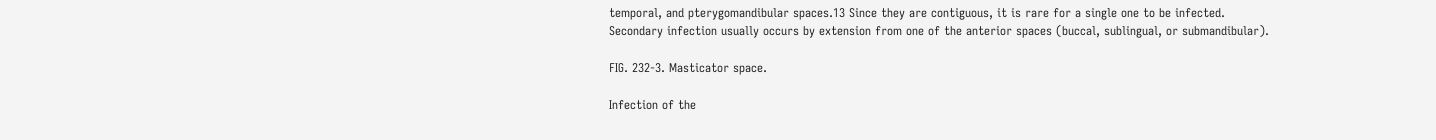temporal, and pterygomandibular spaces.13 Since they are contiguous, it is rare for a single one to be infected. Secondary infection usually occurs by extension from one of the anterior spaces (buccal, sublingual, or submandibular).

FIG. 232-3. Masticator space.

Infection of the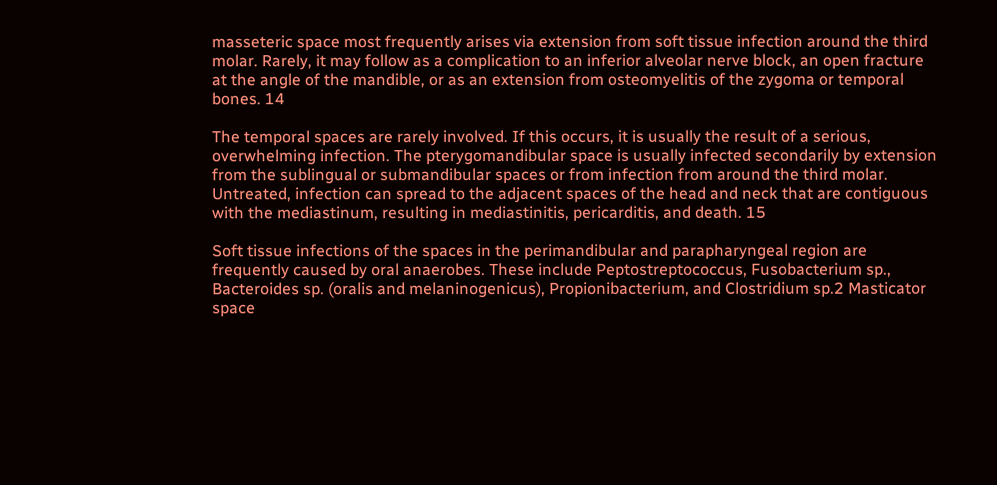masseteric space most frequently arises via extension from soft tissue infection around the third molar. Rarely, it may follow as a complication to an inferior alveolar nerve block, an open fracture at the angle of the mandible, or as an extension from osteomyelitis of the zygoma or temporal bones. 14

The temporal spaces are rarely involved. If this occurs, it is usually the result of a serious, overwhelming infection. The pterygomandibular space is usually infected secondarily by extension from the sublingual or submandibular spaces or from infection from around the third molar. Untreated, infection can spread to the adjacent spaces of the head and neck that are contiguous with the mediastinum, resulting in mediastinitis, pericarditis, and death. 15

Soft tissue infections of the spaces in the perimandibular and parapharyngeal region are frequently caused by oral anaerobes. These include Peptostreptococcus, Fusobacterium sp., Bacteroides sp. (oralis and melaninogenicus), Propionibacterium, and Clostridium sp.2 Masticator space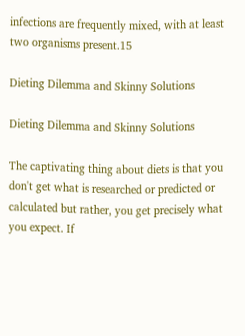infections are frequently mixed, with at least two organisms present.15

Dieting Dilemma and Skinny Solutions

Dieting Dilemma and Skinny Solutions

The captivating thing about diets is that you don't get what is researched or predicted or calculated but rather, you get precisely what you expect. If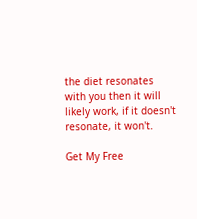the diet resonates with you then it will likely work, if it doesn't resonate, it won't.

Get My Free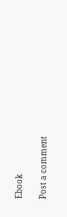Ebook

Post a comment